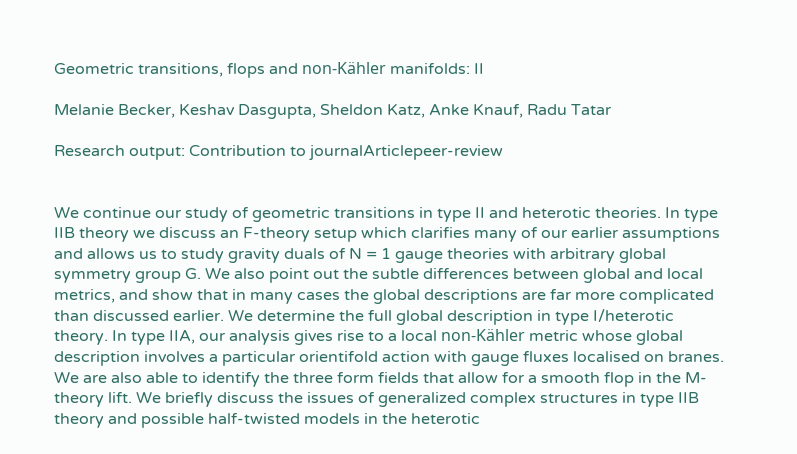Geometric transitions, flops and non-Kähler manifolds: II

Melanie Becker, Keshav Dasgupta, Sheldon Katz, Anke Knauf, Radu Tatar

Research output: Contribution to journalArticlepeer-review


We continue our study of geometric transitions in type II and heterotic theories. In type IIB theory we discuss an F-theory setup which clarifies many of our earlier assumptions and allows us to study gravity duals of N = 1 gauge theories with arbitrary global symmetry group G. We also point out the subtle differences between global and local metrics, and show that in many cases the global descriptions are far more complicated than discussed earlier. We determine the full global description in type I/heterotic theory. In type IIA, our analysis gives rise to a local non-Kähler metric whose global description involves a particular orientifold action with gauge fluxes localised on branes. We are also able to identify the three form fields that allow for a smooth flop in the M-theory lift. We briefly discuss the issues of generalized complex structures in type IIB theory and possible half-twisted models in the heterotic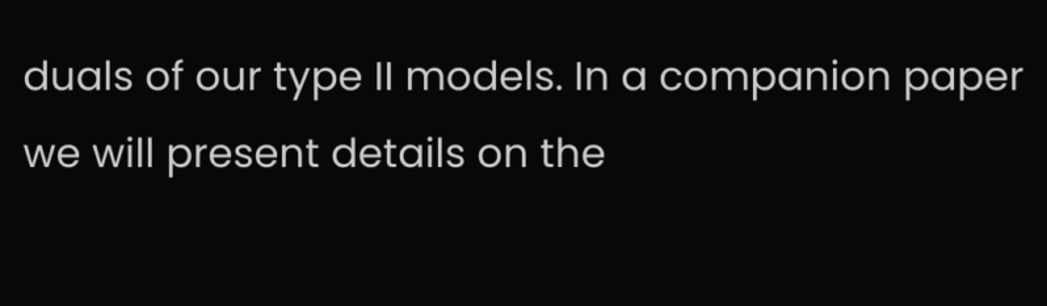duals of our type II models. In a companion paper we will present details on the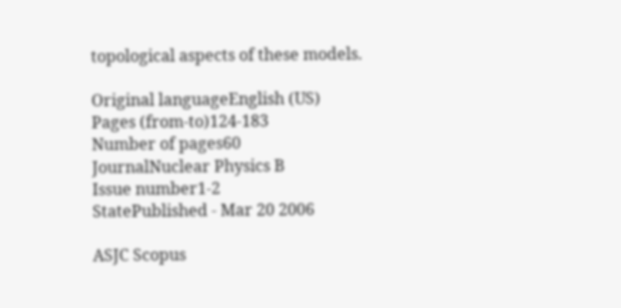topological aspects of these models.

Original languageEnglish (US)
Pages (from-to)124-183
Number of pages60
JournalNuclear Physics B
Issue number1-2
StatePublished - Mar 20 2006

ASJC Scopus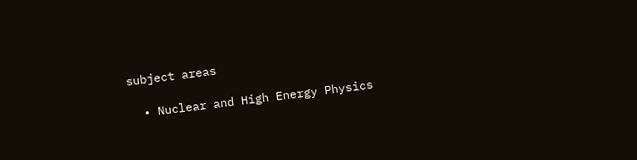subject areas

  • Nuclear and High Energy Physics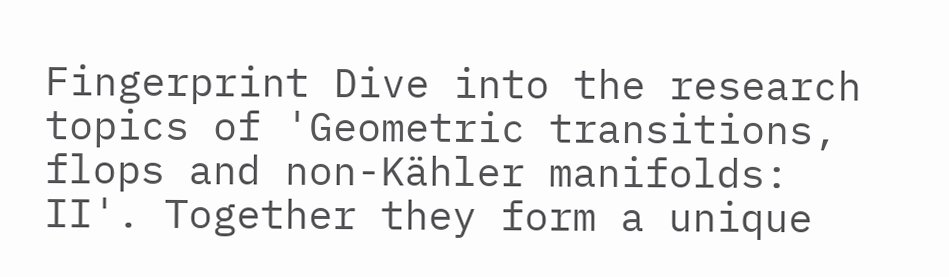Fingerprint Dive into the research topics of 'Geometric transitions, flops and non-Kähler manifolds: II'. Together they form a unique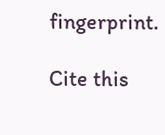fingerprint.

Cite this